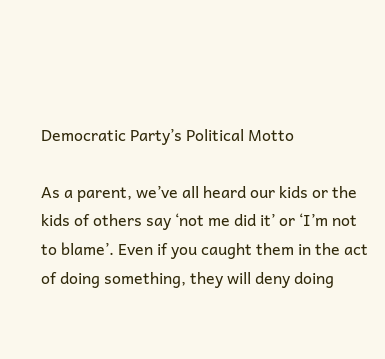Democratic Party’s Political Motto

As a parent, we’ve all heard our kids or the kids of others say ‘not me did it’ or ‘I’m not to blame’. Even if you caught them in the act of doing something, they will deny doing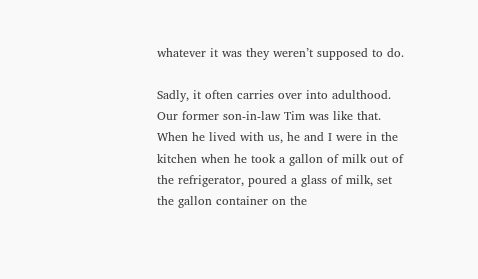whatever it was they weren’t supposed to do.

Sadly, it often carries over into adulthood. Our former son-in-law Tim was like that. When he lived with us, he and I were in the kitchen when he took a gallon of milk out of the refrigerator, poured a glass of milk, set the gallon container on the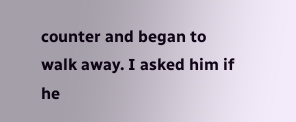counter and began to walk away. I asked him if he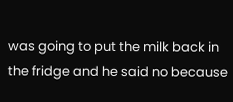was going to put the milk back in the fridge and he said no because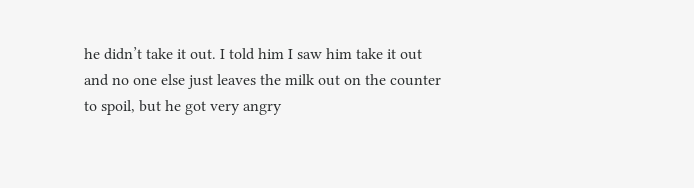he didn’t take it out. I told him I saw him take it out and no one else just leaves the milk out on the counter to spoil, but he got very angry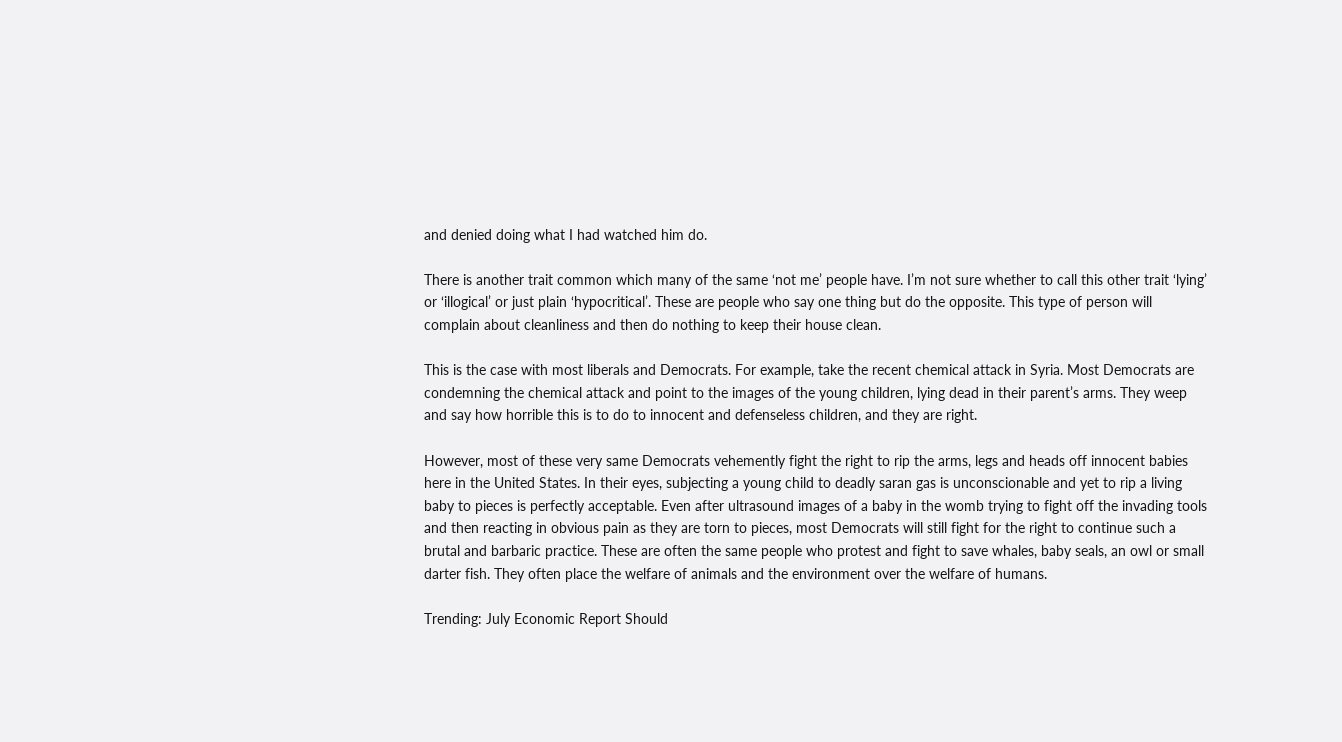and denied doing what I had watched him do.

There is another trait common which many of the same ‘not me’ people have. I’m not sure whether to call this other trait ‘lying’ or ‘illogical’ or just plain ‘hypocritical’. These are people who say one thing but do the opposite. This type of person will complain about cleanliness and then do nothing to keep their house clean.

This is the case with most liberals and Democrats. For example, take the recent chemical attack in Syria. Most Democrats are condemning the chemical attack and point to the images of the young children, lying dead in their parent’s arms. They weep and say how horrible this is to do to innocent and defenseless children, and they are right.

However, most of these very same Democrats vehemently fight the right to rip the arms, legs and heads off innocent babies here in the United States. In their eyes, subjecting a young child to deadly saran gas is unconscionable and yet to rip a living baby to pieces is perfectly acceptable. Even after ultrasound images of a baby in the womb trying to fight off the invading tools and then reacting in obvious pain as they are torn to pieces, most Democrats will still fight for the right to continue such a brutal and barbaric practice. These are often the same people who protest and fight to save whales, baby seals, an owl or small darter fish. They often place the welfare of animals and the environment over the welfare of humans.

Trending: July Economic Report Should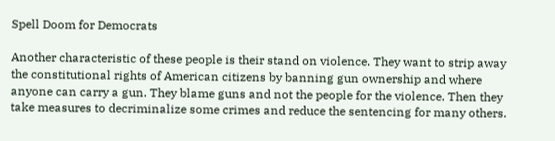Spell Doom for Democrats

Another characteristic of these people is their stand on violence. They want to strip away the constitutional rights of American citizens by banning gun ownership and where anyone can carry a gun. They blame guns and not the people for the violence. Then they take measures to decriminalize some crimes and reduce the sentencing for many others.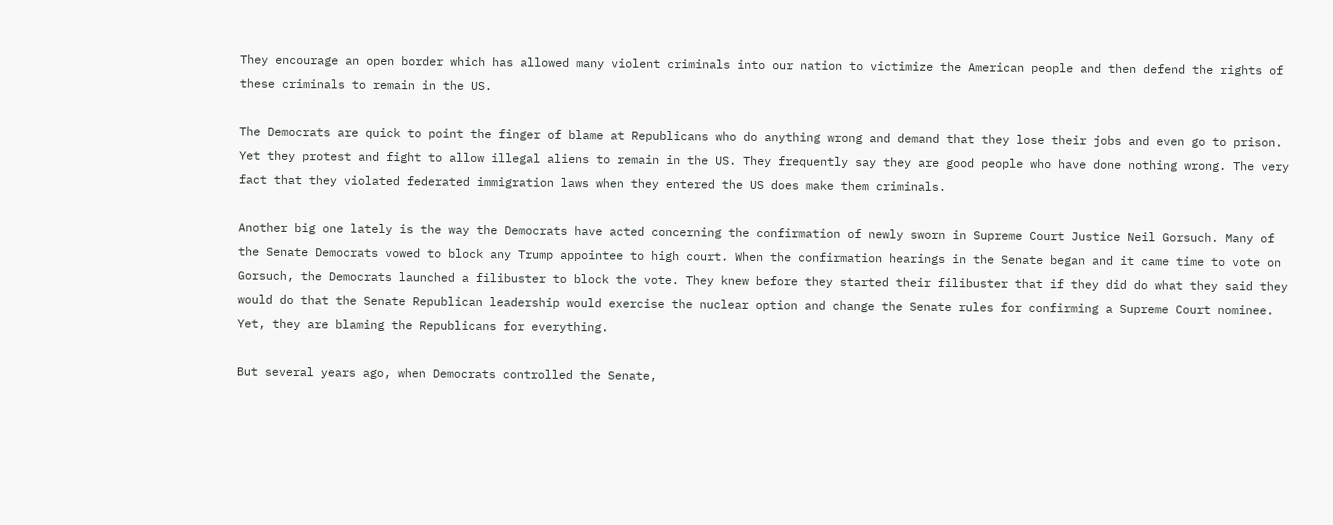They encourage an open border which has allowed many violent criminals into our nation to victimize the American people and then defend the rights of these criminals to remain in the US.

The Democrats are quick to point the finger of blame at Republicans who do anything wrong and demand that they lose their jobs and even go to prison. Yet they protest and fight to allow illegal aliens to remain in the US. They frequently say they are good people who have done nothing wrong. The very fact that they violated federated immigration laws when they entered the US does make them criminals.

Another big one lately is the way the Democrats have acted concerning the confirmation of newly sworn in Supreme Court Justice Neil Gorsuch. Many of the Senate Democrats vowed to block any Trump appointee to high court. When the confirmation hearings in the Senate began and it came time to vote on Gorsuch, the Democrats launched a filibuster to block the vote. They knew before they started their filibuster that if they did do what they said they would do that the Senate Republican leadership would exercise the nuclear option and change the Senate rules for confirming a Supreme Court nominee. Yet, they are blaming the Republicans for everything.

But several years ago, when Democrats controlled the Senate,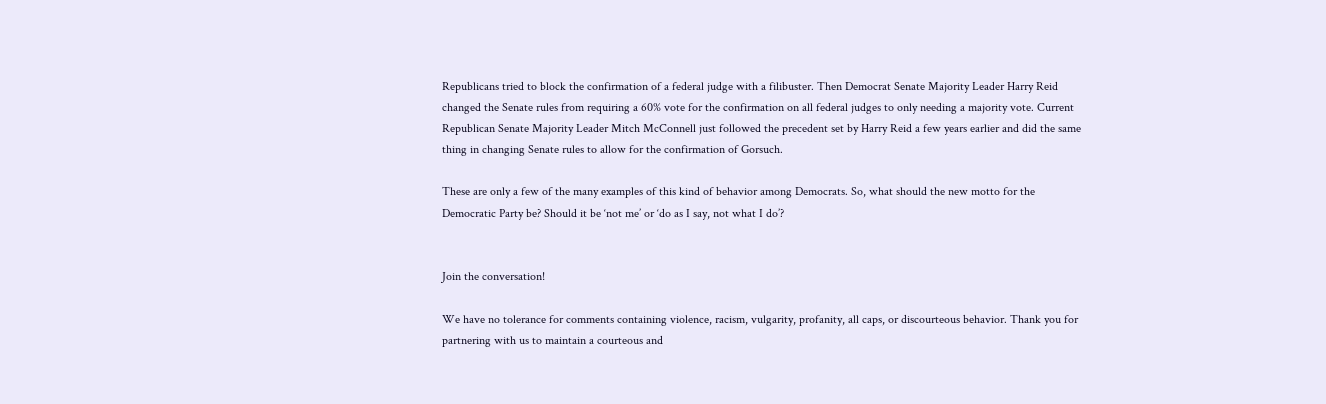Republicans tried to block the confirmation of a federal judge with a filibuster. Then Democrat Senate Majority Leader Harry Reid changed the Senate rules from requiring a 60% vote for the confirmation on all federal judges to only needing a majority vote. Current Republican Senate Majority Leader Mitch McConnell just followed the precedent set by Harry Reid a few years earlier and did the same thing in changing Senate rules to allow for the confirmation of Gorsuch.

These are only a few of the many examples of this kind of behavior among Democrats. So, what should the new motto for the Democratic Party be? Should it be ‘not me’ or ‘do as I say, not what I do’?


Join the conversation!

We have no tolerance for comments containing violence, racism, vulgarity, profanity, all caps, or discourteous behavior. Thank you for partnering with us to maintain a courteous and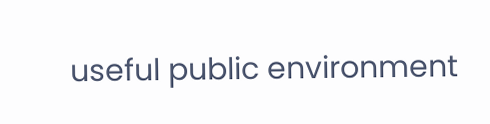useful public environment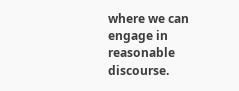where we can engage in reasonable discourse.